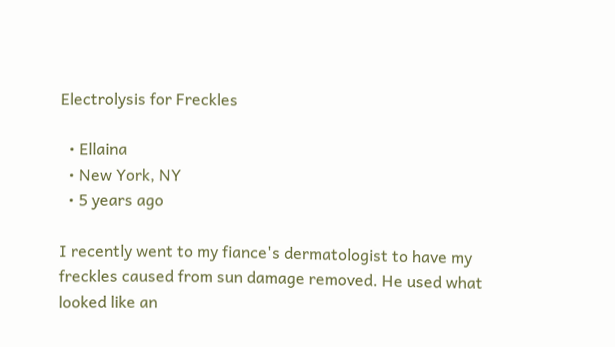Electrolysis for Freckles

  • Ellaina
  • New York, NY
  • 5 years ago

I recently went to my fiance's dermatologist to have my freckles caused from sun damage removed. He used what looked like an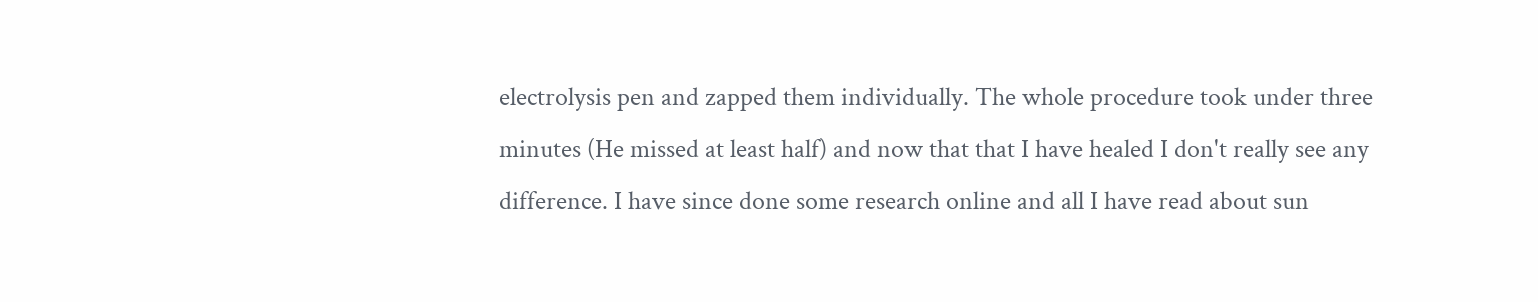electrolysis pen and zapped them individually. The whole procedure took under three minutes (He missed at least half) and now that that I have healed I don't really see any difference. I have since done some research online and all I have read about sun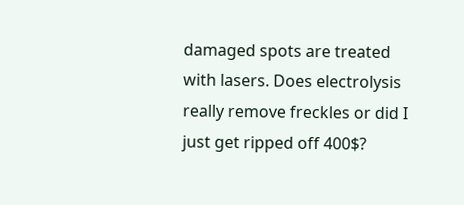damaged spots are treated with lasers. Does electrolysis really remove freckles or did I just get ripped off 400$?